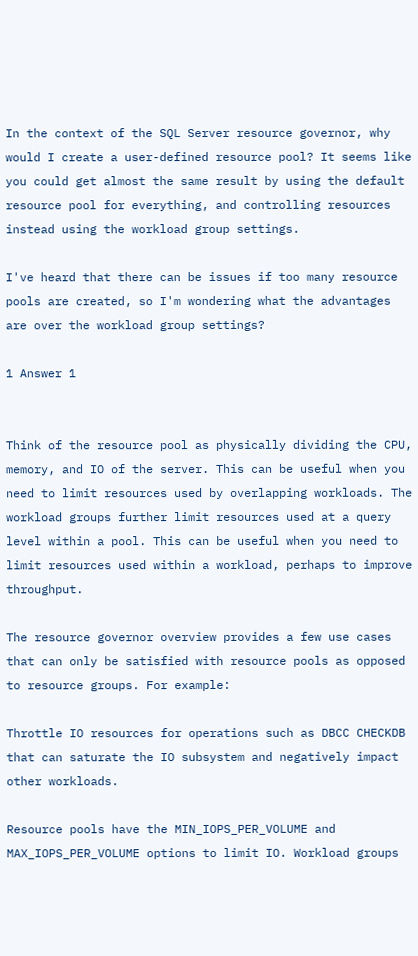In the context of the SQL Server resource governor, why would I create a user-defined resource pool? It seems like you could get almost the same result by using the default resource pool for everything, and controlling resources instead using the workload group settings.

I've heard that there can be issues if too many resource pools are created, so I'm wondering what the advantages are over the workload group settings?

1 Answer 1


Think of the resource pool as physically dividing the CPU, memory, and IO of the server. This can be useful when you need to limit resources used by overlapping workloads. The workload groups further limit resources used at a query level within a pool. This can be useful when you need to limit resources used within a workload, perhaps to improve throughput.

The resource governor overview provides a few use cases that can only be satisfied with resource pools as opposed to resource groups. For example:

Throttle IO resources for operations such as DBCC CHECKDB that can saturate the IO subsystem and negatively impact other workloads.

Resource pools have the MIN_IOPS_PER_VOLUME and MAX_IOPS_PER_VOLUME options to limit IO. Workload groups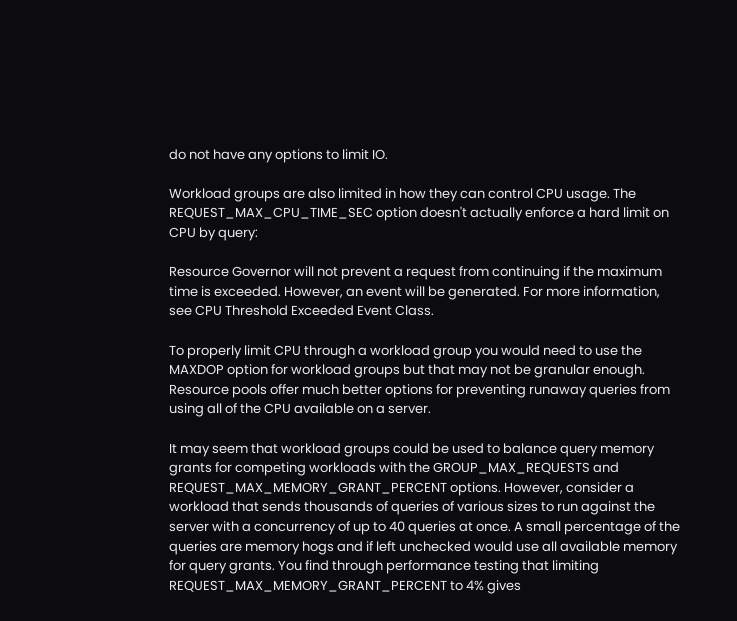do not have any options to limit IO.

Workload groups are also limited in how they can control CPU usage. The REQUEST_MAX_CPU_TIME_SEC option doesn't actually enforce a hard limit on CPU by query:

Resource Governor will not prevent a request from continuing if the maximum time is exceeded. However, an event will be generated. For more information, see CPU Threshold Exceeded Event Class.

To properly limit CPU through a workload group you would need to use the MAXDOP option for workload groups but that may not be granular enough. Resource pools offer much better options for preventing runaway queries from using all of the CPU available on a server.

It may seem that workload groups could be used to balance query memory grants for competing workloads with the GROUP_MAX_REQUESTS and REQUEST_MAX_MEMORY_GRANT_PERCENT options. However, consider a workload that sends thousands of queries of various sizes to run against the server with a concurrency of up to 40 queries at once. A small percentage of the queries are memory hogs and if left unchecked would use all available memory for query grants. You find through performance testing that limiting REQUEST_MAX_MEMORY_GRANT_PERCENT to 4% gives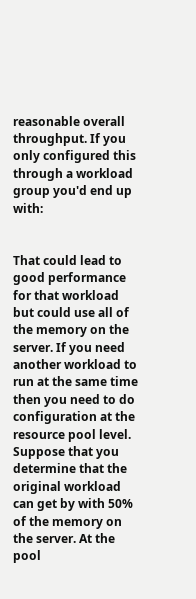reasonable overall throughput. If you only configured this through a workload group you'd end up with:


That could lead to good performance for that workload but could use all of the memory on the server. If you need another workload to run at the same time then you need to do configuration at the resource pool level. Suppose that you determine that the original workload can get by with 50% of the memory on the server. At the pool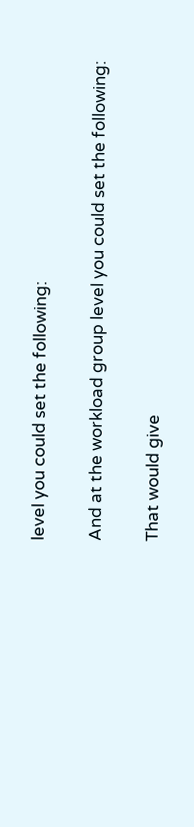level you could set the following:


And at the workload group level you could set the following:


That would give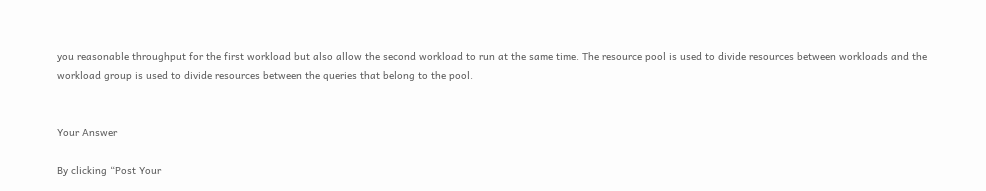you reasonable throughput for the first workload but also allow the second workload to run at the same time. The resource pool is used to divide resources between workloads and the workload group is used to divide resources between the queries that belong to the pool.


Your Answer

By clicking “Post Your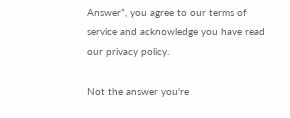Answer”, you agree to our terms of service and acknowledge you have read our privacy policy.

Not the answer you're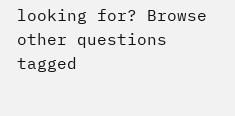looking for? Browse other questions tagged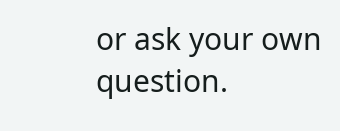or ask your own question.